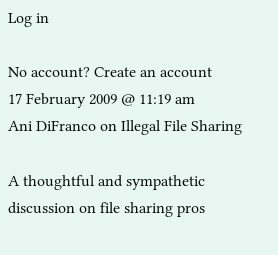Log in

No account? Create an account
17 February 2009 @ 11:19 am
Ani DiFranco on Illegal File Sharing

A thoughtful and sympathetic discussion on file sharing pros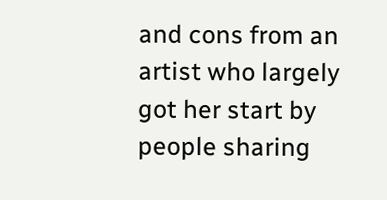and cons from an artist who largely got her start by people sharing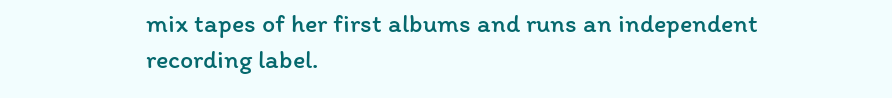mix tapes of her first albums and runs an independent recording label.